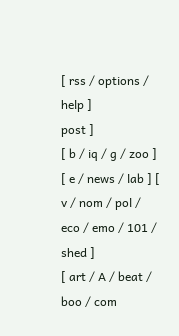[ rss / options / help ]
post ]
[ b / iq / g / zoo ] [ e / news / lab ] [ v / nom / pol / eco / emo / 101 / shed ]
[ art / A / beat / boo / com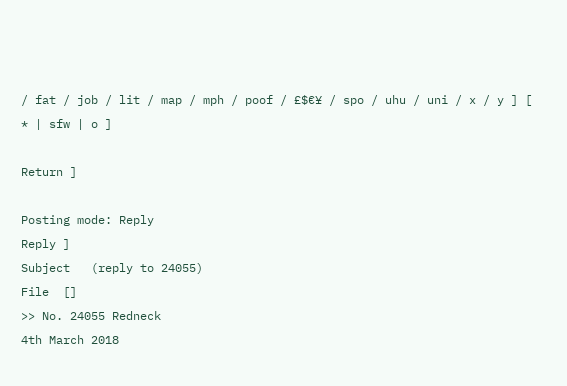/ fat / job / lit / map / mph / poof / £$€¥ / spo / uhu / uni / x / y ] [ * | sfw | o ]

Return ]

Posting mode: Reply
Reply ]
Subject   (reply to 24055)
File  []
>> No. 24055 Redneck
4th March 2018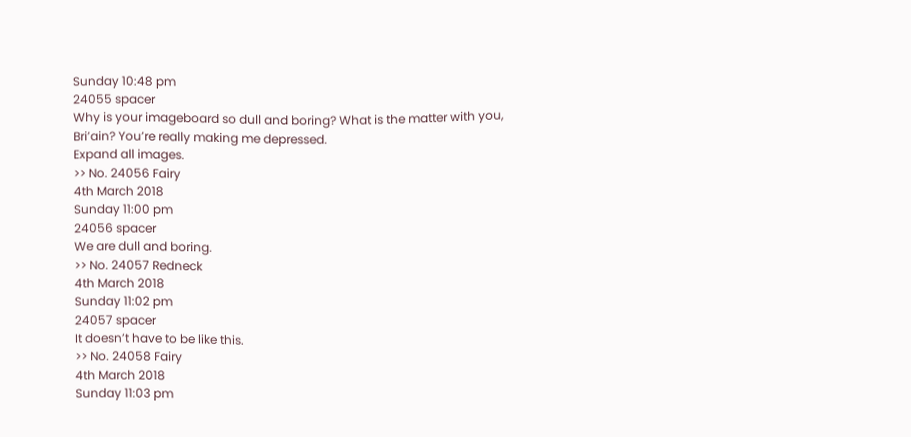Sunday 10:48 pm
24055 spacer
Why is your imageboard so dull and boring? What is the matter with you, Bri’ain? You’re really making me depressed.
Expand all images.
>> No. 24056 Fairy
4th March 2018
Sunday 11:00 pm
24056 spacer
We are dull and boring.
>> No. 24057 Redneck
4th March 2018
Sunday 11:02 pm
24057 spacer
It doesn’t have to be like this.
>> No. 24058 Fairy
4th March 2018
Sunday 11:03 pm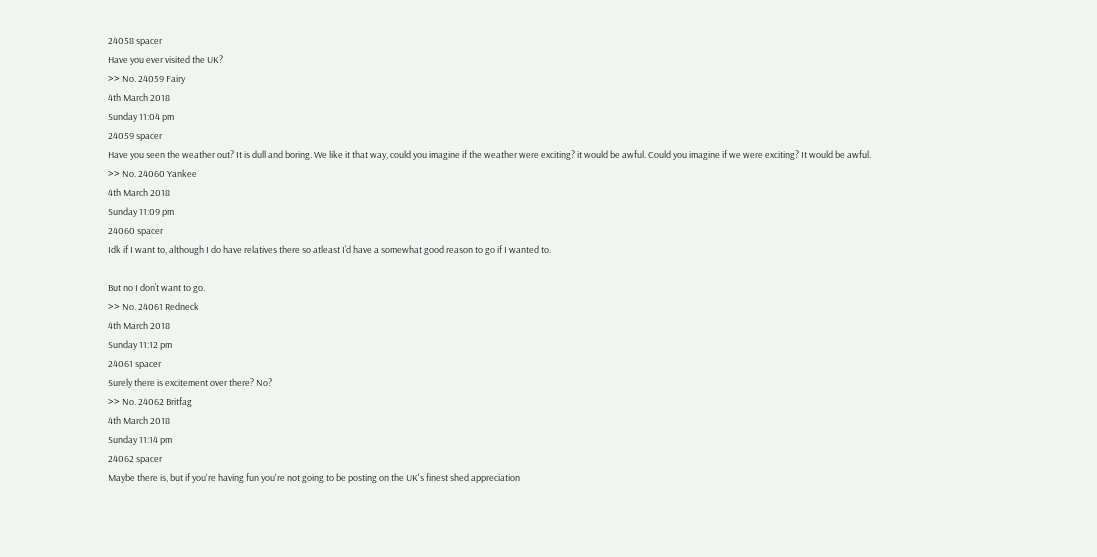24058 spacer
Have you ever visited the UK?
>> No. 24059 Fairy
4th March 2018
Sunday 11:04 pm
24059 spacer
Have you seen the weather out? It is dull and boring. We like it that way, could you imagine if the weather were exciting? it would be awful. Could you imagine if we were exciting? It would be awful.
>> No. 24060 Yankee
4th March 2018
Sunday 11:09 pm
24060 spacer
Idk if I want to, although I do have relatives there so atleast I’d have a somewhat good reason to go if I wanted to.

But no I don’t want to go.
>> No. 24061 Redneck
4th March 2018
Sunday 11:12 pm
24061 spacer
Surely there is excitement over there? No?
>> No. 24062 Britfag
4th March 2018
Sunday 11:14 pm
24062 spacer
Maybe there is, but if you're having fun you're not going to be posting on the UK's finest shed appreciation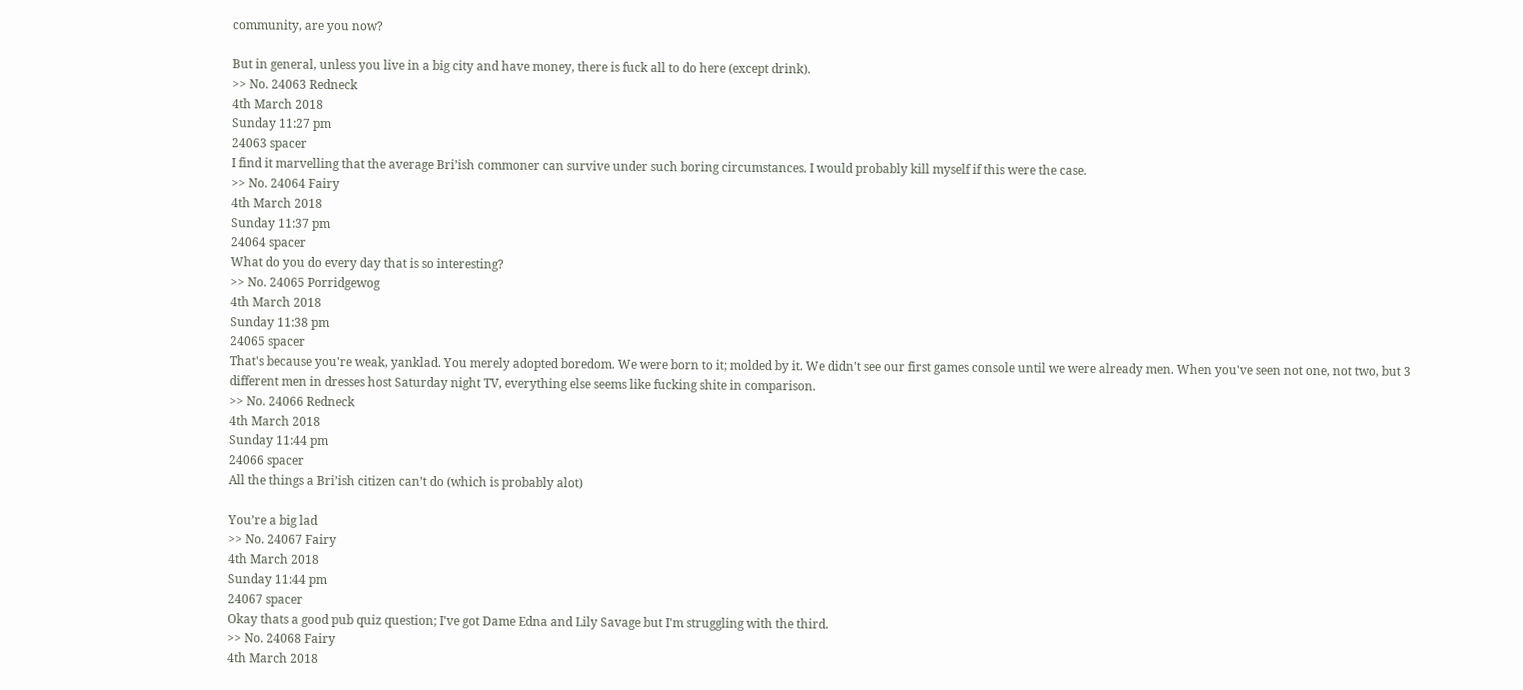community, are you now?

But in general, unless you live in a big city and have money, there is fuck all to do here (except drink).
>> No. 24063 Redneck
4th March 2018
Sunday 11:27 pm
24063 spacer
I find it marvelling that the average Bri’ish commoner can survive under such boring circumstances. I would probably kill myself if this were the case.
>> No. 24064 Fairy
4th March 2018
Sunday 11:37 pm
24064 spacer
What do you do every day that is so interesting?
>> No. 24065 Porridgewog
4th March 2018
Sunday 11:38 pm
24065 spacer
That's because you're weak, yanklad. You merely adopted boredom. We were born to it; molded by it. We didn't see our first games console until we were already men. When you've seen not one, not two, but 3 different men in dresses host Saturday night TV, everything else seems like fucking shite in comparison.
>> No. 24066 Redneck
4th March 2018
Sunday 11:44 pm
24066 spacer
All the things a Bri’ish citizen can’t do (which is probably alot)

You’re a big lad
>> No. 24067 Fairy
4th March 2018
Sunday 11:44 pm
24067 spacer
Okay thats a good pub quiz question; I've got Dame Edna and Lily Savage but I'm struggling with the third.
>> No. 24068 Fairy
4th March 2018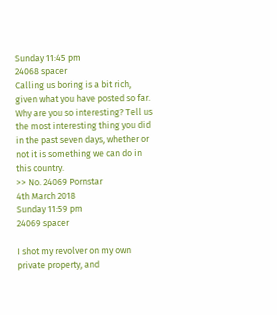Sunday 11:45 pm
24068 spacer
Calling us boring is a bit rich, given what you have posted so far. Why are you so interesting? Tell us the most interesting thing you did in the past seven days, whether or not it is something we can do in this country.
>> No. 24069 Pornstar
4th March 2018
Sunday 11:59 pm
24069 spacer

I shot my revolver on my own private property, and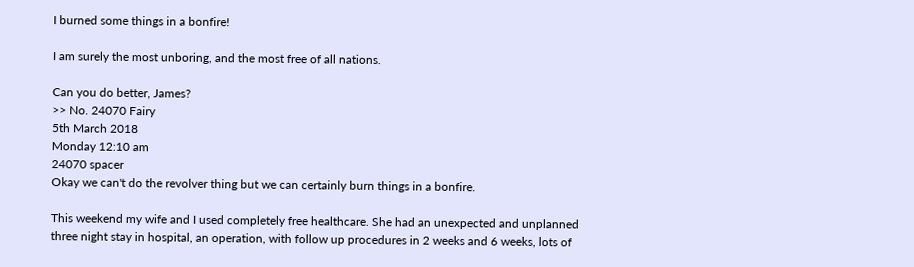I burned some things in a bonfire!

I am surely the most unboring, and the most free of all nations.

Can you do better, James?
>> No. 24070 Fairy
5th March 2018
Monday 12:10 am
24070 spacer
Okay we can't do the revolver thing but we can certainly burn things in a bonfire.

This weekend my wife and I used completely free healthcare. She had an unexpected and unplanned three night stay in hospital, an operation, with follow up procedures in 2 weeks and 6 weeks, lots of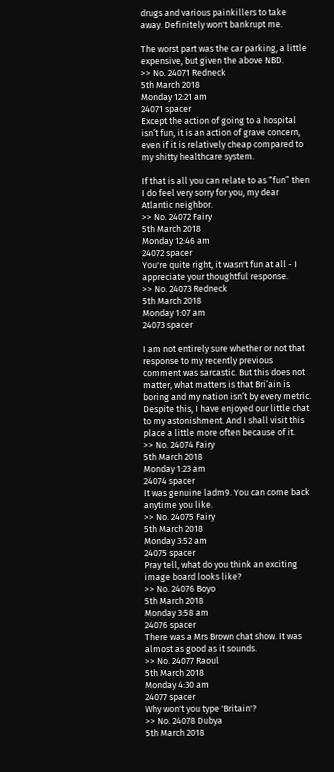drugs and various painkillers to take away. Definitely won't bankrupt me.

The worst part was the car parking, a little expensive, but given the above NBD.
>> No. 24071 Redneck
5th March 2018
Monday 12:21 am
24071 spacer
Except the action of going to a hospital isn’t fun, it is an action of grave concern, even if it is relatively cheap compared to my shitty healthcare system.

If that is all you can relate to as “fun” then I do feel very sorry for you, my dear Atlantic neighbor.
>> No. 24072 Fairy
5th March 2018
Monday 12:46 am
24072 spacer
You're quite right, it wasn't fun at all - I appreciate your thoughtful response.
>> No. 24073 Redneck
5th March 2018
Monday 1:07 am
24073 spacer

I am not entirely sure whether or not that response to my recently previous comment was sarcastic. But this does not matter, what matters is that Bri’ain is boring and my nation isn’t by every metric. Despite this, I have enjoyed our little chat to my astonishment. And I shall visit this place a little more often because of it.
>> No. 24074 Fairy
5th March 2018
Monday 1:23 am
24074 spacer
It was genuine ladm9. You can come back anytime you like.
>> No. 24075 Fairy
5th March 2018
Monday 3:52 am
24075 spacer
Pray tell, what do you think an exciting image board looks like?
>> No. 24076 Boyo
5th March 2018
Monday 3:58 am
24076 spacer
There was a Mrs Brown chat show. It was almost as good as it sounds.
>> No. 24077 Raoul
5th March 2018
Monday 4:30 am
24077 spacer
Why won't you type 'Britain'?
>> No. 24078 Dubya
5th March 2018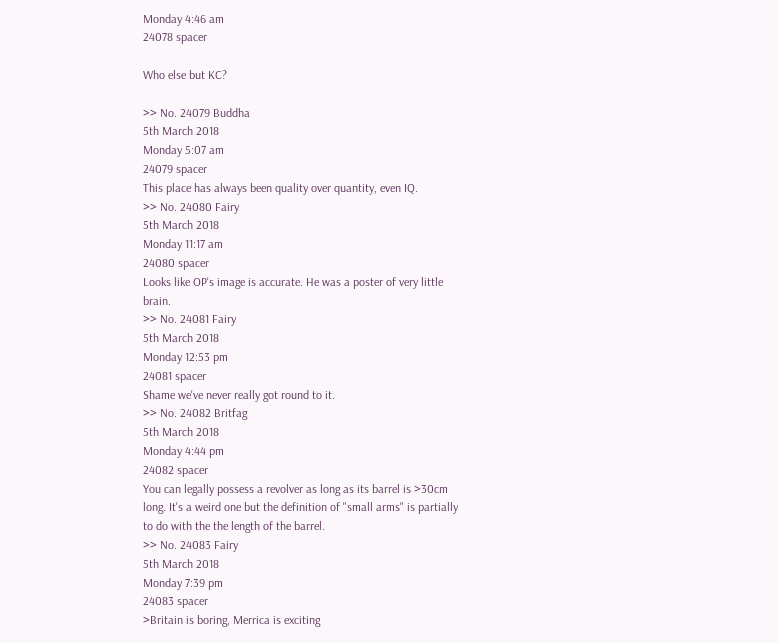Monday 4:46 am
24078 spacer

Who else but KC?

>> No. 24079 Buddha
5th March 2018
Monday 5:07 am
24079 spacer
This place has always been quality over quantity, even IQ.
>> No. 24080 Fairy
5th March 2018
Monday 11:17 am
24080 spacer
Looks like OP's image is accurate. He was a poster of very little brain.
>> No. 24081 Fairy
5th March 2018
Monday 12:53 pm
24081 spacer
Shame we've never really got round to it.
>> No. 24082 Britfag
5th March 2018
Monday 4:44 pm
24082 spacer
You can legally possess a revolver as long as its barrel is >30cm long. It's a weird one but the definition of "small arms" is partially to do with the the length of the barrel.
>> No. 24083 Fairy
5th March 2018
Monday 7:39 pm
24083 spacer
>Britain is boring, Merrica is exciting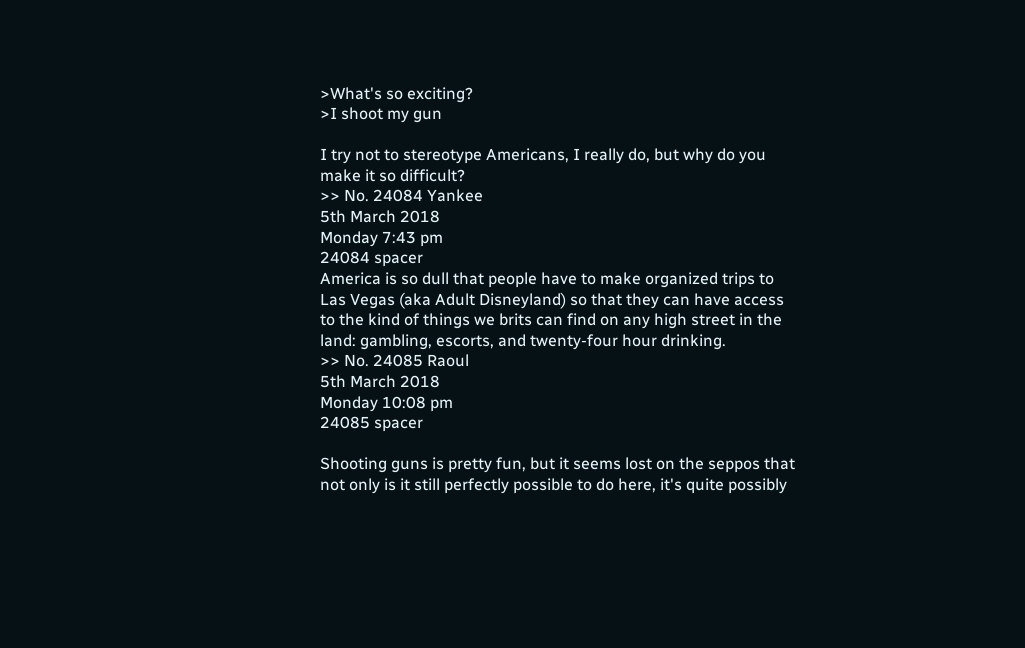>What's so exciting?
>I shoot my gun

I try not to stereotype Americans, I really do, but why do you make it so difficult?
>> No. 24084 Yankee
5th March 2018
Monday 7:43 pm
24084 spacer
America is so dull that people have to make organized trips to Las Vegas (aka Adult Disneyland) so that they can have access to the kind of things we brits can find on any high street in the land: gambling, escorts, and twenty-four hour drinking.
>> No. 24085 Raoul
5th March 2018
Monday 10:08 pm
24085 spacer

Shooting guns is pretty fun, but it seems lost on the seppos that not only is it still perfectly possible to do here, it's quite possibly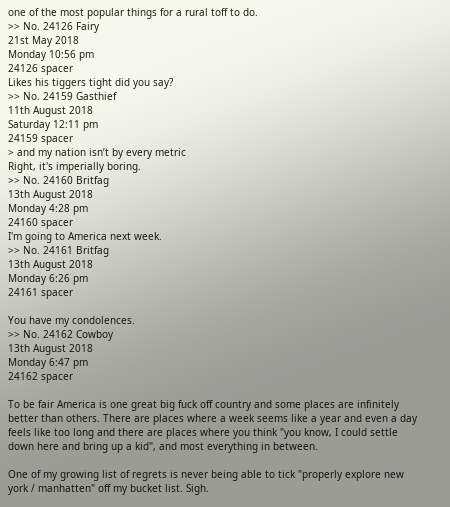one of the most popular things for a rural toff to do.
>> No. 24126 Fairy
21st May 2018
Monday 10:56 pm
24126 spacer
Likes his tiggers tight did you say?
>> No. 24159 Gasthief
11th August 2018
Saturday 12:11 pm
24159 spacer
> and my nation isn’t by every metric
Right, it's imperially boring.
>> No. 24160 Britfag
13th August 2018
Monday 4:28 pm
24160 spacer
I'm going to America next week.
>> No. 24161 Britfag
13th August 2018
Monday 6:26 pm
24161 spacer

You have my condolences.
>> No. 24162 Cowboy
13th August 2018
Monday 6:47 pm
24162 spacer

To be fair America is one great big fuck off country and some places are infinitely better than others. There are places where a week seems like a year and even a day feels like too long and there are places where you think "you know, I could settle down here and bring up a kid", and most everything in between.

One of my growing list of regrets is never being able to tick "properly explore new york / manhatten" off my bucket list. Sigh.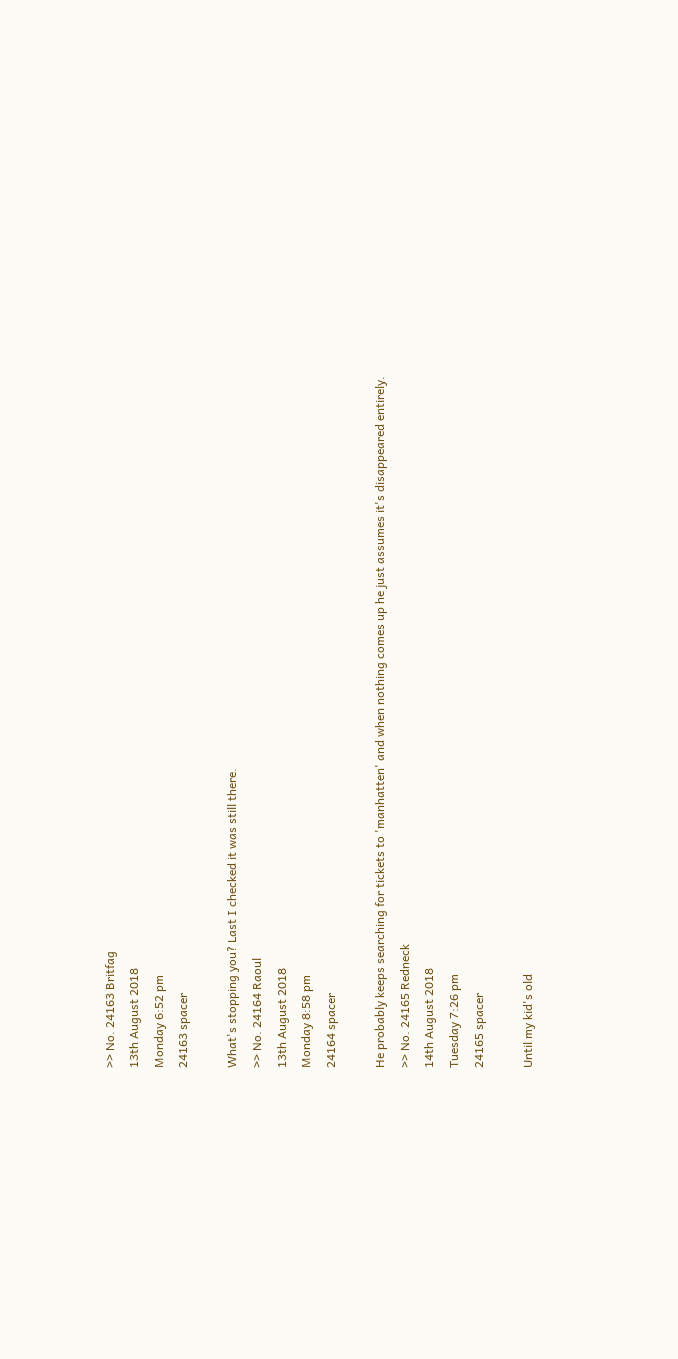>> No. 24163 Britfag
13th August 2018
Monday 6:52 pm
24163 spacer

What's stopping you? Last I checked it was still there.
>> No. 24164 Raoul
13th August 2018
Monday 8:58 pm
24164 spacer

He probably keeps searching for tickets to 'manhatten' and when nothing comes up he just assumes it's disappeared entirely.
>> No. 24165 Redneck
14th August 2018
Tuesday 7:26 pm
24165 spacer

Until my kid's old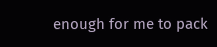enough for me to pack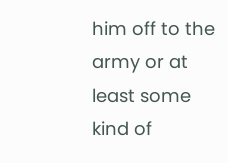him off to the army or at least some kind of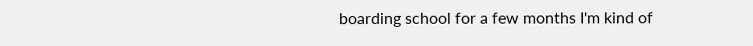boarding school for a few months I'm kind of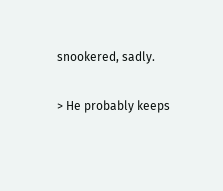snookered, sadly.

> He probably keeps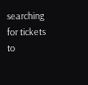searching for tickets to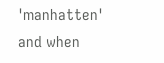'manhatten' and when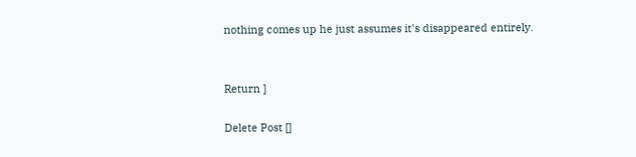nothing comes up he just assumes it's disappeared entirely.


Return ]

Delete Post []